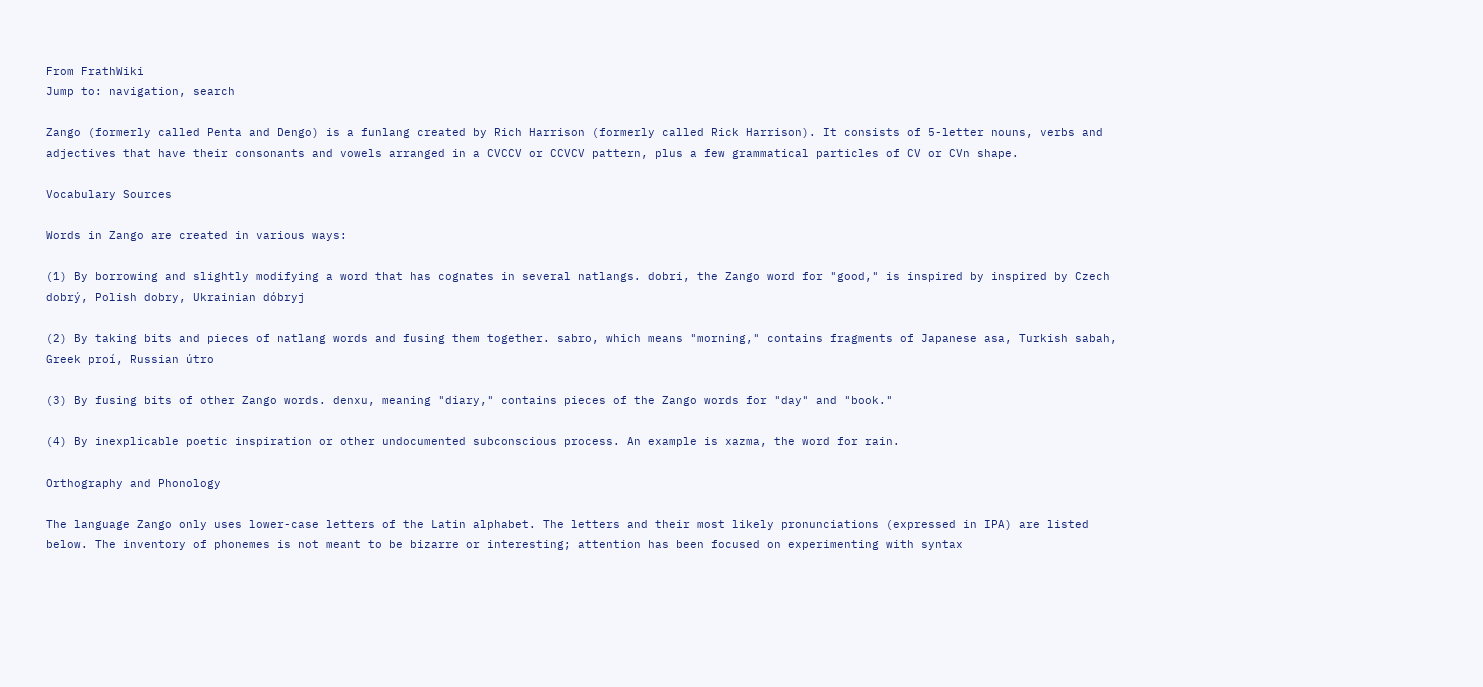From FrathWiki
Jump to: navigation, search

Zango (formerly called Penta and Dengo) is a funlang created by Rich Harrison (formerly called Rick Harrison). It consists of 5-letter nouns, verbs and adjectives that have their consonants and vowels arranged in a CVCCV or CCVCV pattern, plus a few grammatical particles of CV or CVn shape.

Vocabulary Sources

Words in Zango are created in various ways:

(1) By borrowing and slightly modifying a word that has cognates in several natlangs. dobri, the Zango word for "good," is inspired by inspired by Czech dobrý, Polish dobry, Ukrainian dóbryj

(2) By taking bits and pieces of natlang words and fusing them together. sabro, which means "morning," contains fragments of Japanese asa, Turkish sabah, Greek proí, Russian útro

(3) By fusing bits of other Zango words. denxu, meaning "diary," contains pieces of the Zango words for "day" and "book."

(4) By inexplicable poetic inspiration or other undocumented subconscious process. An example is xazma, the word for rain.

Orthography and Phonology

The language Zango only uses lower-case letters of the Latin alphabet. The letters and their most likely pronunciations (expressed in IPA) are listed below. The inventory of phonemes is not meant to be bizarre or interesting; attention has been focused on experimenting with syntax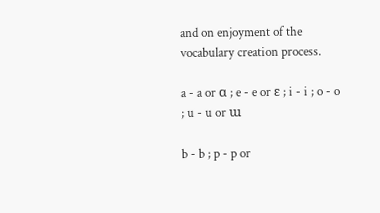and on enjoyment of the vocabulary creation process.

a - a or ɑ ; e - e or ɛ ; i - i ; o - o ; u - u or ɯ

b - b ; p - p or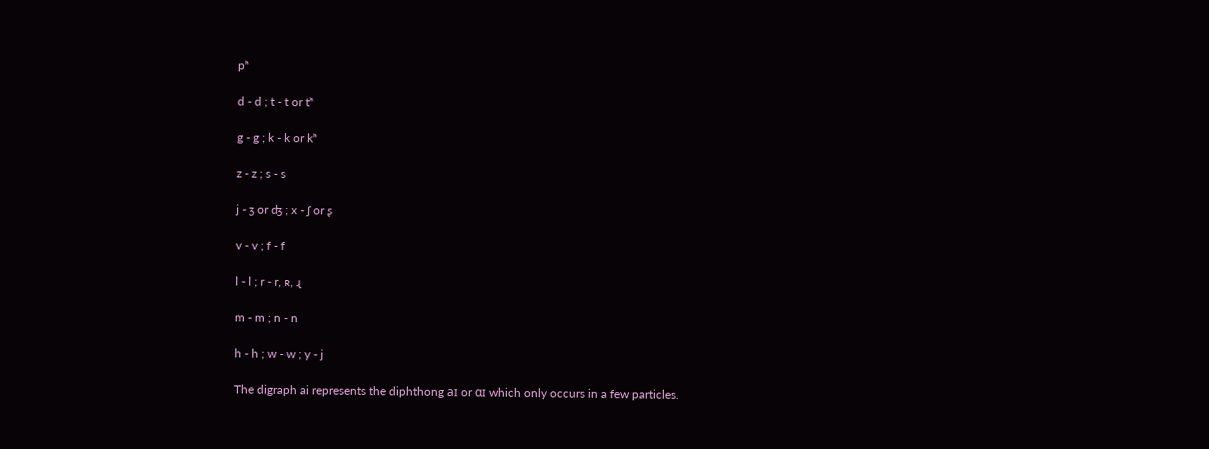pʰ

d - d ; t - t or tʰ

g - g ; k - k or kʰ

z - z ; s - s

j - ʒ or ʤ ; x - ʃ or ʂ

v - v ; f - f

l - l ; r - r, ʀ, ɻ

m - m ; n - n

h - h ; w - w ; y - j

The digraph ai represents the diphthong aɪ or ɑɪ which only occurs in a few particles.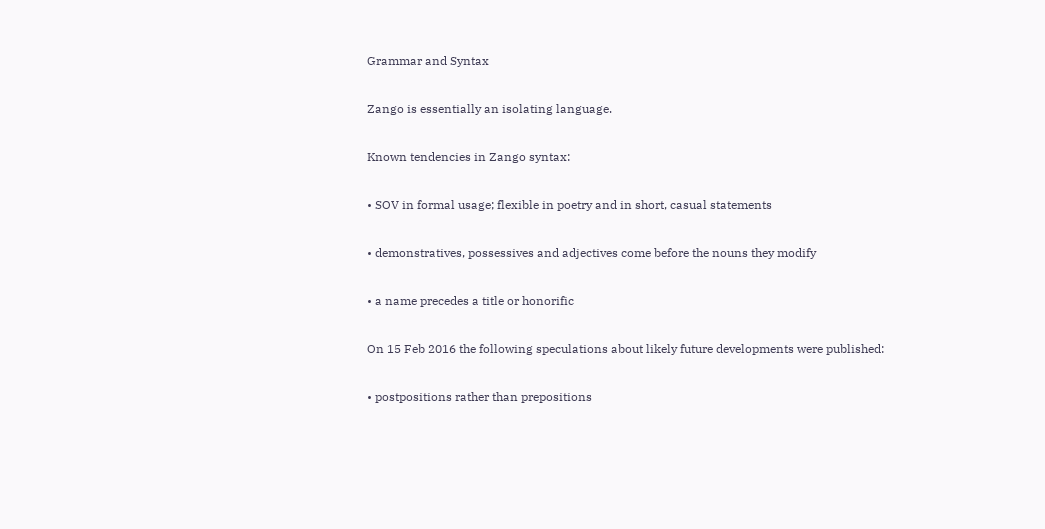Grammar and Syntax

Zango is essentially an isolating language.

Known tendencies in Zango syntax:

• SOV in formal usage; flexible in poetry and in short, casual statements

• demonstratives, possessives and adjectives come before the nouns they modify

• a name precedes a title or honorific

On 15 Feb 2016 the following speculations about likely future developments were published:

• postpositions rather than prepositions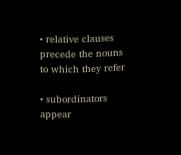• relative clauses precede the nouns to which they refer

• subordinators appear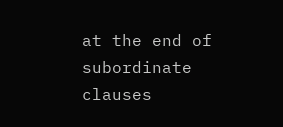at the end of subordinate clauses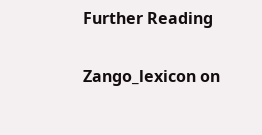Further Reading

Zango_lexicon on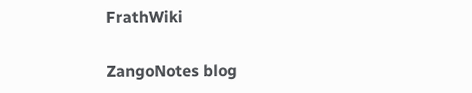FrathWiki

ZangoNotes blog